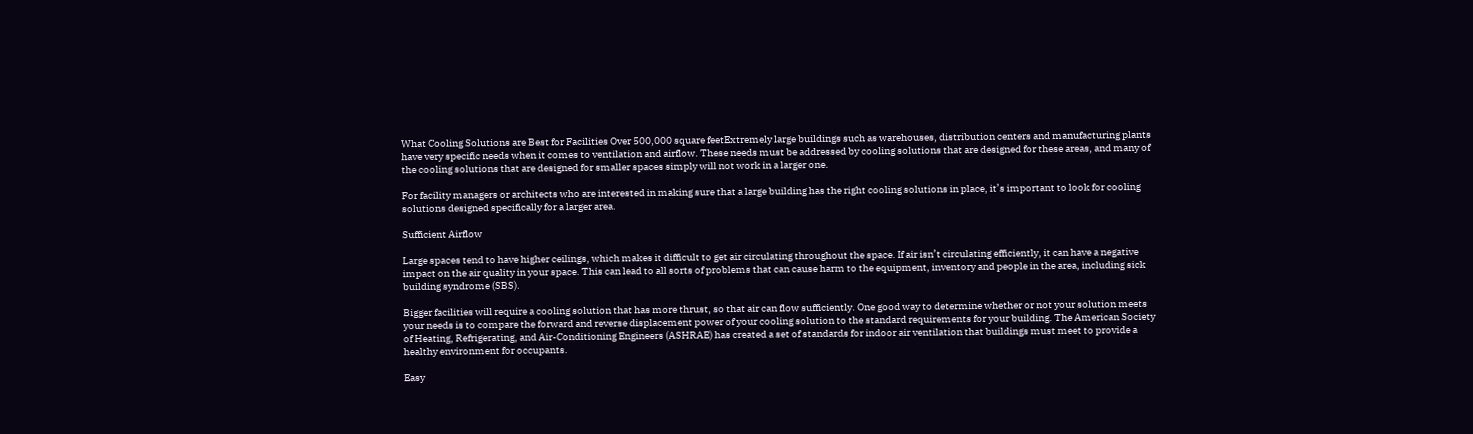What Cooling Solutions are Best for Facilities Over 500,000 square feetExtremely large buildings such as warehouses, distribution centers and manufacturing plants have very specific needs when it comes to ventilation and airflow. These needs must be addressed by cooling solutions that are designed for these areas, and many of the cooling solutions that are designed for smaller spaces simply will not work in a larger one.

For facility managers or architects who are interested in making sure that a large building has the right cooling solutions in place, it’s important to look for cooling solutions designed specifically for a larger area.

Sufficient Airflow

Large spaces tend to have higher ceilings, which makes it difficult to get air circulating throughout the space. If air isn’t circulating efficiently, it can have a negative impact on the air quality in your space. This can lead to all sorts of problems that can cause harm to the equipment, inventory and people in the area, including sick building syndrome (SBS).

Bigger facilities will require a cooling solution that has more thrust, so that air can flow sufficiently. One good way to determine whether or not your solution meets your needs is to compare the forward and reverse displacement power of your cooling solution to the standard requirements for your building. The American Society of Heating, Refrigerating, and Air-Conditioning Engineers (ASHRAE) has created a set of standards for indoor air ventilation that buildings must meet to provide a healthy environment for occupants.

Easy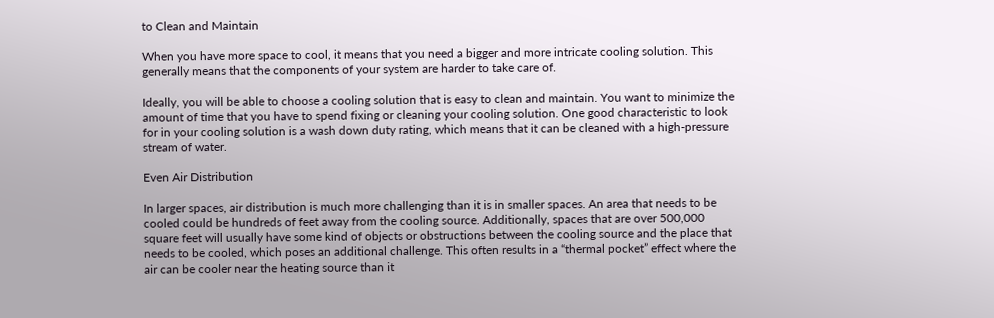to Clean and Maintain

When you have more space to cool, it means that you need a bigger and more intricate cooling solution. This generally means that the components of your system are harder to take care of.

Ideally, you will be able to choose a cooling solution that is easy to clean and maintain. You want to minimize the amount of time that you have to spend fixing or cleaning your cooling solution. One good characteristic to look for in your cooling solution is a wash down duty rating, which means that it can be cleaned with a high-pressure stream of water.

Even Air Distribution

In larger spaces, air distribution is much more challenging than it is in smaller spaces. An area that needs to be cooled could be hundreds of feet away from the cooling source. Additionally, spaces that are over 500,000 square feet will usually have some kind of objects or obstructions between the cooling source and the place that needs to be cooled, which poses an additional challenge. This often results in a “thermal pocket” effect where the air can be cooler near the heating source than it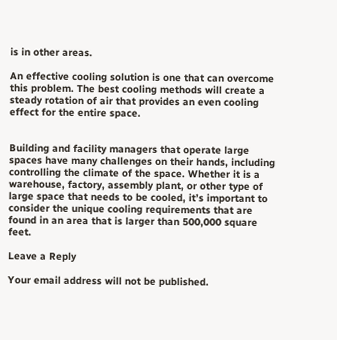is in other areas.

An effective cooling solution is one that can overcome this problem. The best cooling methods will create a steady rotation of air that provides an even cooling effect for the entire space.


Building and facility managers that operate large spaces have many challenges on their hands, including controlling the climate of the space. Whether it is a warehouse, factory, assembly plant, or other type of large space that needs to be cooled, it’s important to consider the unique cooling requirements that are found in an area that is larger than 500,000 square feet.

Leave a Reply

Your email address will not be published.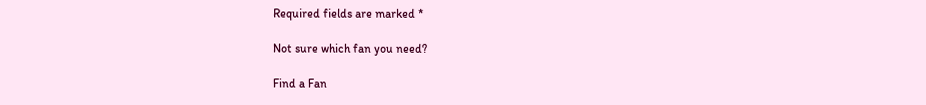Required fields are marked *

Not sure which fan you need?

Find a Fan